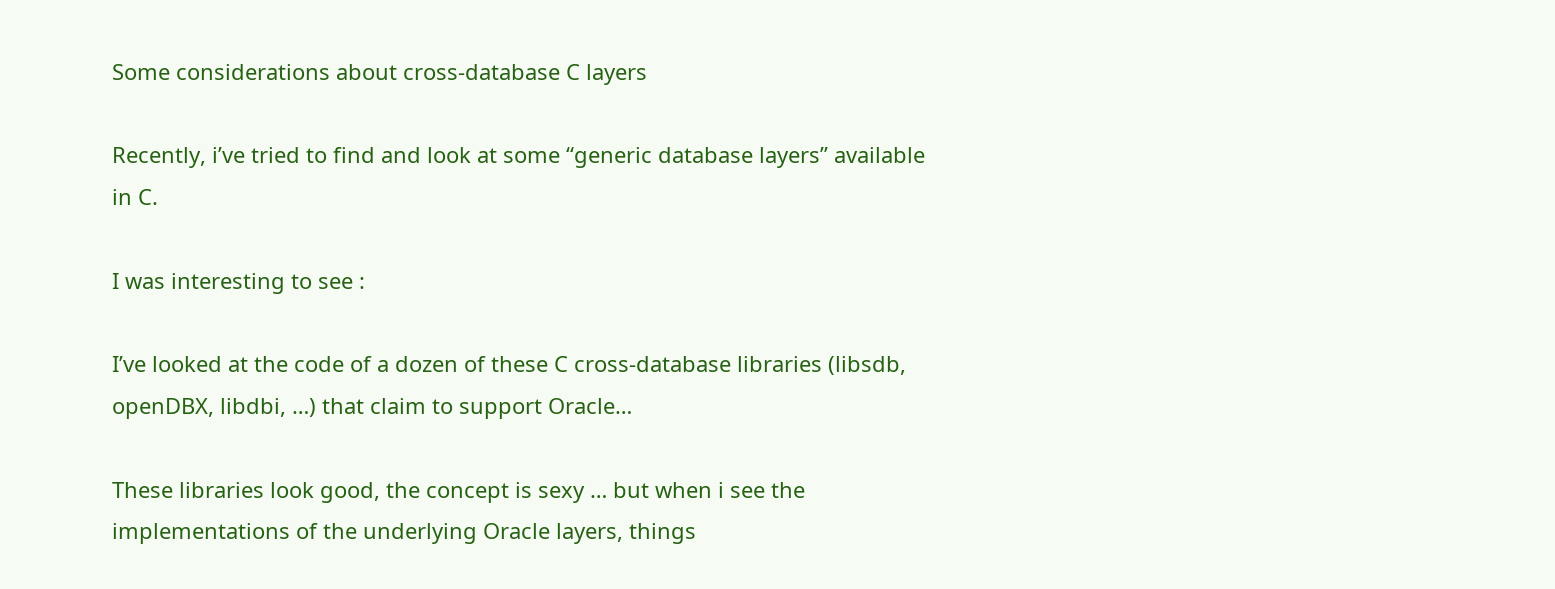Some considerations about cross-database C layers

Recently, i’ve tried to find and look at some “generic database layers” available in C.

I was interesting to see :

I’ve looked at the code of a dozen of these C cross-database libraries (libsdb, openDBX, libdbi, …) that claim to support Oracle…

These libraries look good, the concept is sexy … but when i see the implementations of the underlying Oracle layers, things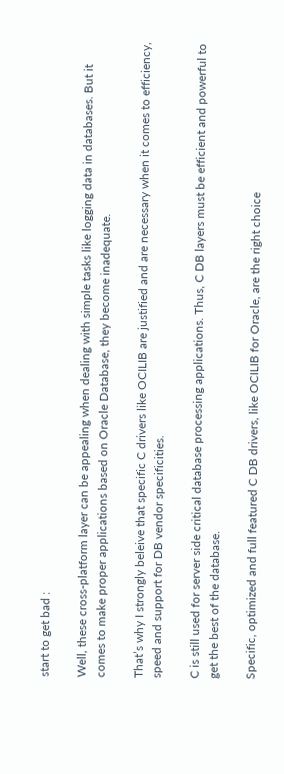start to get bad :

Well, these cross-platform layer can be appealing when dealing with simple tasks like logging data in databases. But it comes to make proper applications based on Oracle Database, they become inadequate.

That’s why I strongly beleive that specific C drivers like OCILIB are justified and are necessary when it comes to efficiency, speed and support for DB vendor specificities.

C is still used for server side critical database processing applications. Thus, C DB layers must be efficient and powerful to get the best of the database.

Specific, optimized and full featured C DB drivers, like OCILIB for Oracle, are the right choice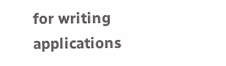for writing applications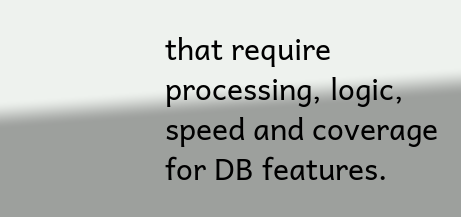that require processing, logic, speed and coverage for DB features.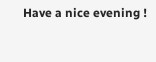Have a nice evening !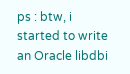ps : btw, i started to write an Oracle libdbi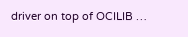driver on top of OCILIB …